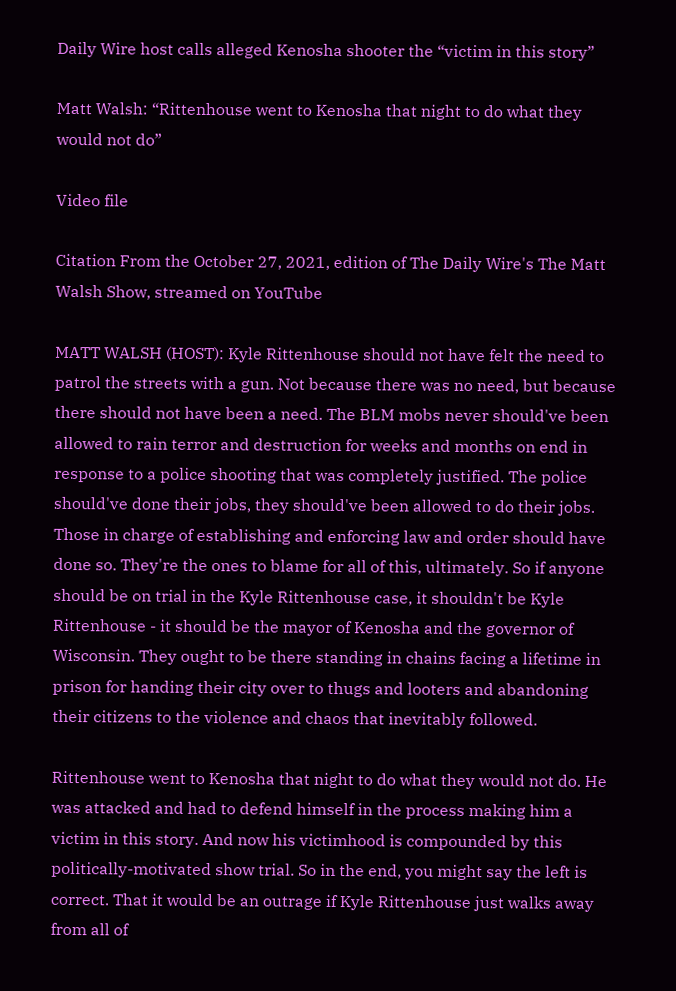Daily Wire host calls alleged Kenosha shooter the “victim in this story”

Matt Walsh: “Rittenhouse went to Kenosha that night to do what they would not do”

Video file

Citation From the October 27, 2021, edition of The Daily Wire's The Matt Walsh Show, streamed on YouTube

MATT WALSH (HOST): Kyle Rittenhouse should not have felt the need to patrol the streets with a gun. Not because there was no need, but because there should not have been a need. The BLM mobs never should've been allowed to rain terror and destruction for weeks and months on end in response to a police shooting that was completely justified. The police should've done their jobs, they should've been allowed to do their jobs. Those in charge of establishing and enforcing law and order should have done so. They're the ones to blame for all of this, ultimately. So if anyone should be on trial in the Kyle Rittenhouse case, it shouldn't be Kyle Rittenhouse - it should be the mayor of Kenosha and the governor of Wisconsin. They ought to be there standing in chains facing a lifetime in prison for handing their city over to thugs and looters and abandoning their citizens to the violence and chaos that inevitably followed.

Rittenhouse went to Kenosha that night to do what they would not do. He was attacked and had to defend himself in the process making him a victim in this story. And now his victimhood is compounded by this politically-motivated show trial. So in the end, you might say the left is correct. That it would be an outrage if Kyle Rittenhouse just walks away from all of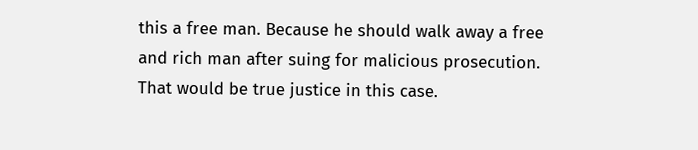this a free man. Because he should walk away a free and rich man after suing for malicious prosecution. That would be true justice in this case.